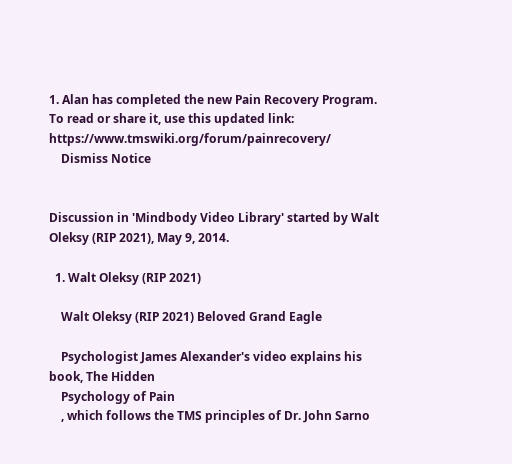1. Alan has completed the new Pain Recovery Program. To read or share it, use this updated link: https://www.tmswiki.org/forum/painrecovery/
    Dismiss Notice


Discussion in 'Mindbody Video Library' started by Walt Oleksy (RIP 2021), May 9, 2014.

  1. Walt Oleksy (RIP 2021)

    Walt Oleksy (RIP 2021) Beloved Grand Eagle

    Psychologist James Alexander's video explains his book, The Hidden
    Psychology of Pain
    , which follows the TMS principles of Dr. John Sarno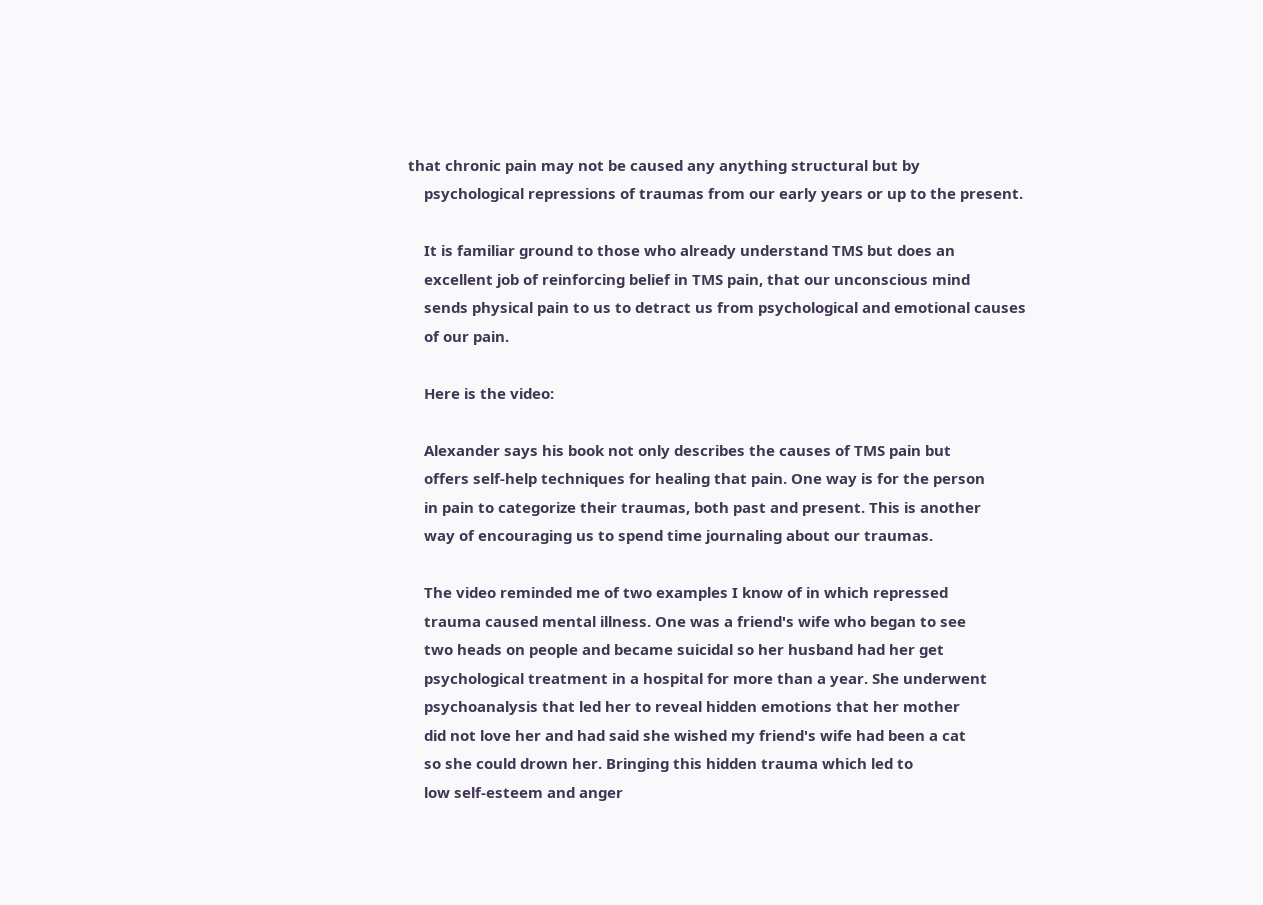that chronic pain may not be caused any anything structural but by
    psychological repressions of traumas from our early years or up to the present.

    It is familiar ground to those who already understand TMS but does an
    excellent job of reinforcing belief in TMS pain, that our unconscious mind
    sends physical pain to us to detract us from psychological and emotional causes
    of our pain.

    Here is the video:

    Alexander says his book not only describes the causes of TMS pain but
    offers self-help techniques for healing that pain. One way is for the person
    in pain to categorize their traumas, both past and present. This is another
    way of encouraging us to spend time journaling about our traumas.

    The video reminded me of two examples I know of in which repressed
    trauma caused mental illness. One was a friend's wife who began to see
    two heads on people and became suicidal so her husband had her get
    psychological treatment in a hospital for more than a year. She underwent
    psychoanalysis that led her to reveal hidden emotions that her mother
    did not love her and had said she wished my friend's wife had been a cat
    so she could drown her. Bringing this hidden trauma which led to
    low self-esteem and anger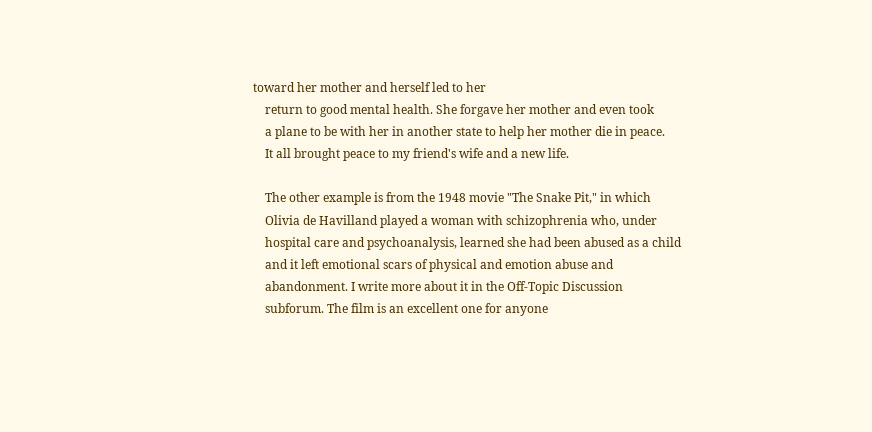toward her mother and herself led to her
    return to good mental health. She forgave her mother and even took
    a plane to be with her in another state to help her mother die in peace.
    It all brought peace to my friend's wife and a new life.

    The other example is from the 1948 movie "The Snake Pit," in which
    Olivia de Havilland played a woman with schizophrenia who, under
    hospital care and psychoanalysis, learned she had been abused as a child
    and it left emotional scars of physical and emotion abuse and
    abandonment. I write more about it in the Off-Topic Discussion
    subforum. The film is an excellent one for anyone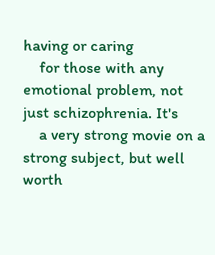having or caring
    for those with any emotional problem, not just schizophrenia. It's
    a very strong movie on a strong subject, but well worth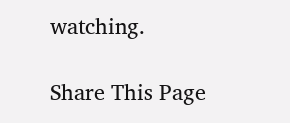watching.

Share This Page